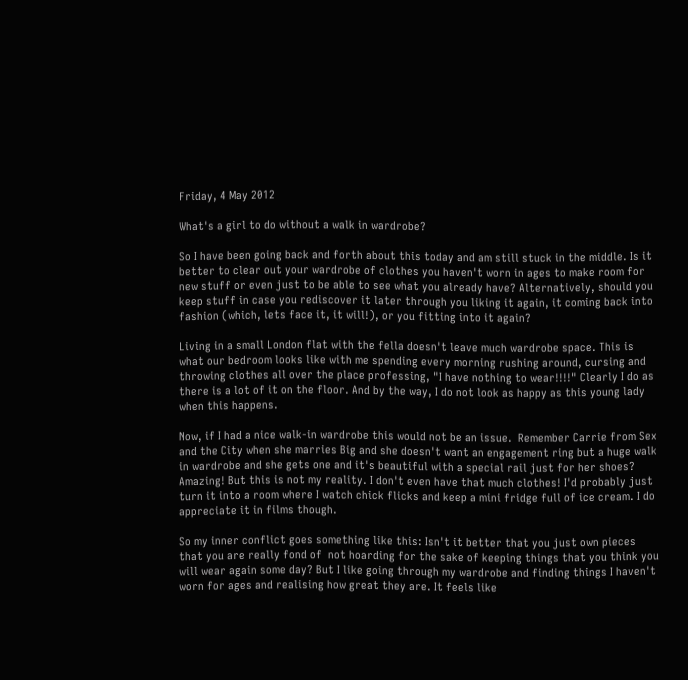Friday, 4 May 2012

What's a girl to do without a walk in wardrobe?

So I have been going back and forth about this today and am still stuck in the middle. Is it better to clear out your wardrobe of clothes you haven't worn in ages to make room for new stuff or even just to be able to see what you already have? Alternatively, should you keep stuff in case you rediscover it later through you liking it again, it coming back into fashion (which, lets face it, it will!), or you fitting into it again?

Living in a small London flat with the fella doesn't leave much wardrobe space. This is what our bedroom looks like with me spending every morning rushing around, cursing and throwing clothes all over the place professing, "I have nothing to wear!!!!" Clearly I do as there is a lot of it on the floor. And by the way, I do not look as happy as this young lady when this happens.

Now, if I had a nice walk-in wardrobe this would not be an issue.  Remember Carrie from Sex and the City when she marries Big and she doesn't want an engagement ring but a huge walk in wardrobe and she gets one and it's beautiful with a special rail just for her shoes? Amazing! But this is not my reality. I don't even have that much clothes! I'd probably just turn it into a room where I watch chick flicks and keep a mini fridge full of ice cream. I do appreciate it in films though.

So my inner conflict goes something like this: Isn't it better that you just own pieces that you are really fond of  not hoarding for the sake of keeping things that you think you will wear again some day? But I like going through my wardrobe and finding things I haven't worn for ages and realising how great they are. It feels like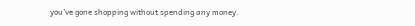you've gone shopping without spending any money.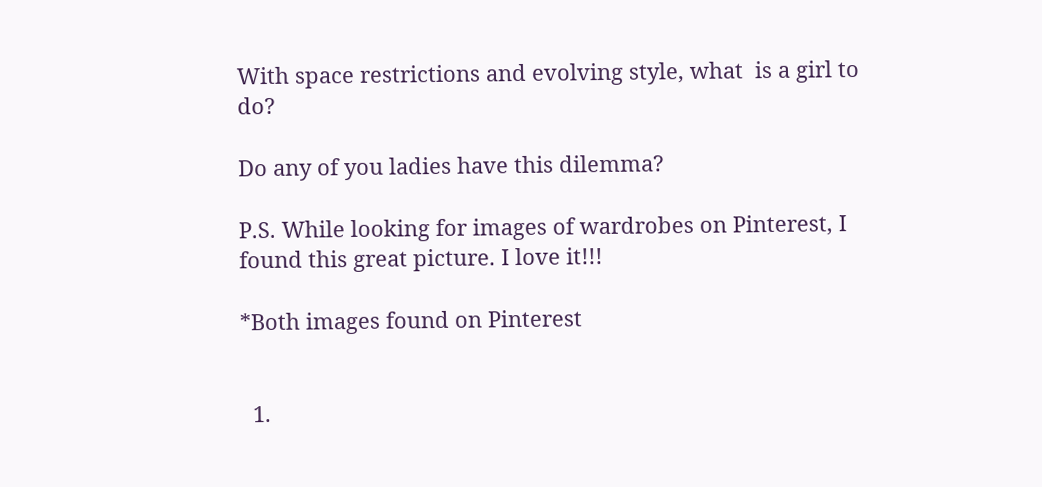With space restrictions and evolving style, what  is a girl to do?

Do any of you ladies have this dilemma?

P.S. While looking for images of wardrobes on Pinterest, I found this great picture. I love it!!!

*Both images found on Pinterest


  1.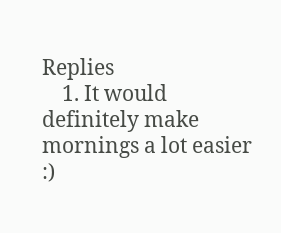Replies
    1. It would definitely make mornings a lot easier :)